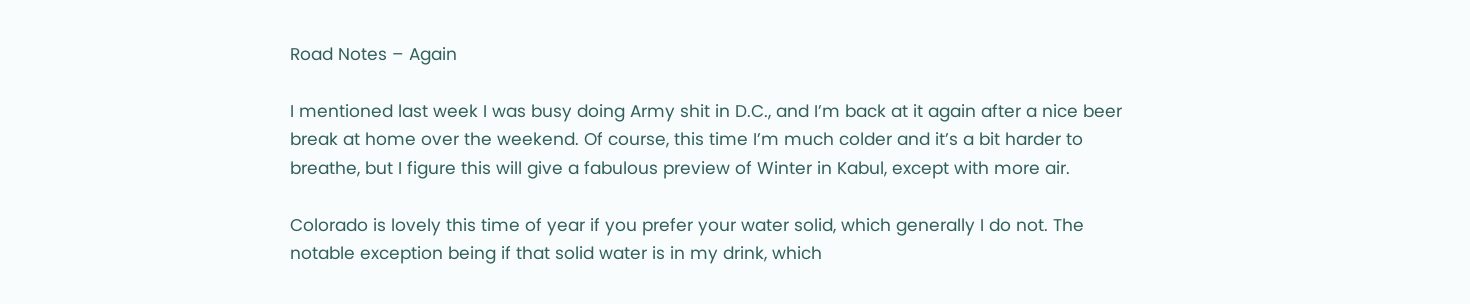Road Notes – Again

I mentioned last week I was busy doing Army shit in D.C., and I’m back at it again after a nice beer break at home over the weekend. Of course, this time I’m much colder and it’s a bit harder to breathe, but I figure this will give a fabulous preview of Winter in Kabul, except with more air.

Colorado is lovely this time of year if you prefer your water solid, which generally I do not. The notable exception being if that solid water is in my drink, which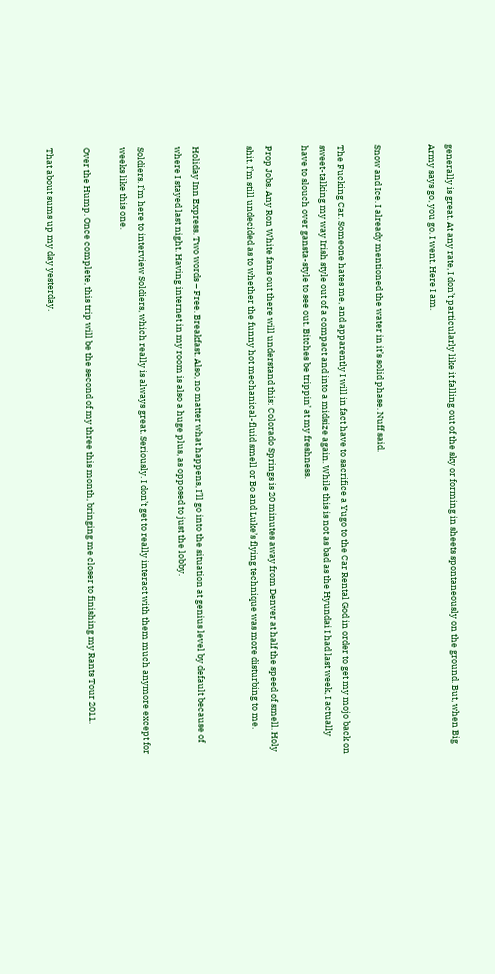generally is great. At any rate, I don’t particularly like it falling out of the sky or forming in sheets spontaneously on the ground. But, when Big Army says go, you go. I went. Here I am.


Snow and Ice. I already mentioned the water in it’s solid phase. Nuff said.

The Fucking Car. Someone hates me, and apparently I will in fact have to sacrifice a Yugo to the Car Rental God in order to get my mojo back on sweet-talking my way Irish style out of a compact and into a midsize again. While this is not as bad as the Hyundai I had last week, I actually have to slouch over gansta-style to see out. Bitches be trippin’ at my freshness.

Prop Jobs. Any Ron White fans out there will understand this: Colorado Springs is 20 minutes away from Denver at half the speed of smell. Holy shit. I’m still undecided as to whether the funny hot mechanical-fluid smell or Bo and Luke’s flying technique was more disturbing to me.


Holiday Inn Express. Two words – Free. Breakfast. Also, no matter what happens, I’ll go into the situation at genius level by default because of where I stayed last night. Having internet in my room is also a huge plus, as opposed to just the lobby.

Soldiers. I’m here to interview Soldiers, which really is always great. Seriously. I don’t get to really interact with them much anymore except for weeks like this one.

Over the Hump. Once complete, this trip will be the second of my three this month, bringing me closer to finishing my Rants Tour 2011.

That about sums up my day yesterday.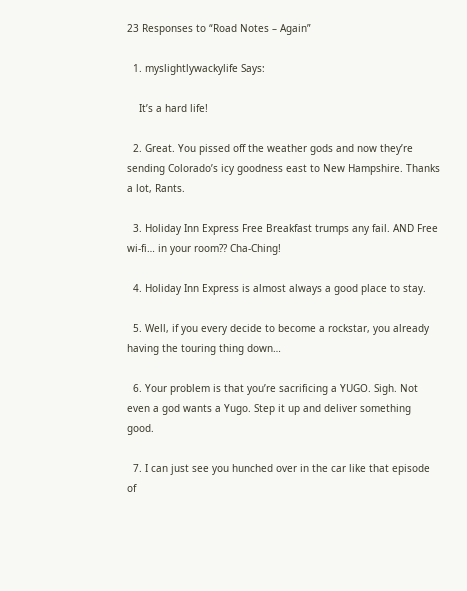23 Responses to “Road Notes – Again”

  1. myslightlywackylife Says:

    It’s a hard life!

  2. Great. You pissed off the weather gods and now they’re sending Colorado’s icy goodness east to New Hampshire. Thanks a lot, Rants.

  3. Holiday Inn Express Free Breakfast trumps any fail. AND Free wi-fi… in your room?? Cha-Ching!

  4. Holiday Inn Express is almost always a good place to stay.

  5. Well, if you every decide to become a rockstar, you already having the touring thing down…

  6. Your problem is that you’re sacrificing a YUGO. Sigh. Not even a god wants a Yugo. Step it up and deliver something good.

  7. I can just see you hunched over in the car like that episode of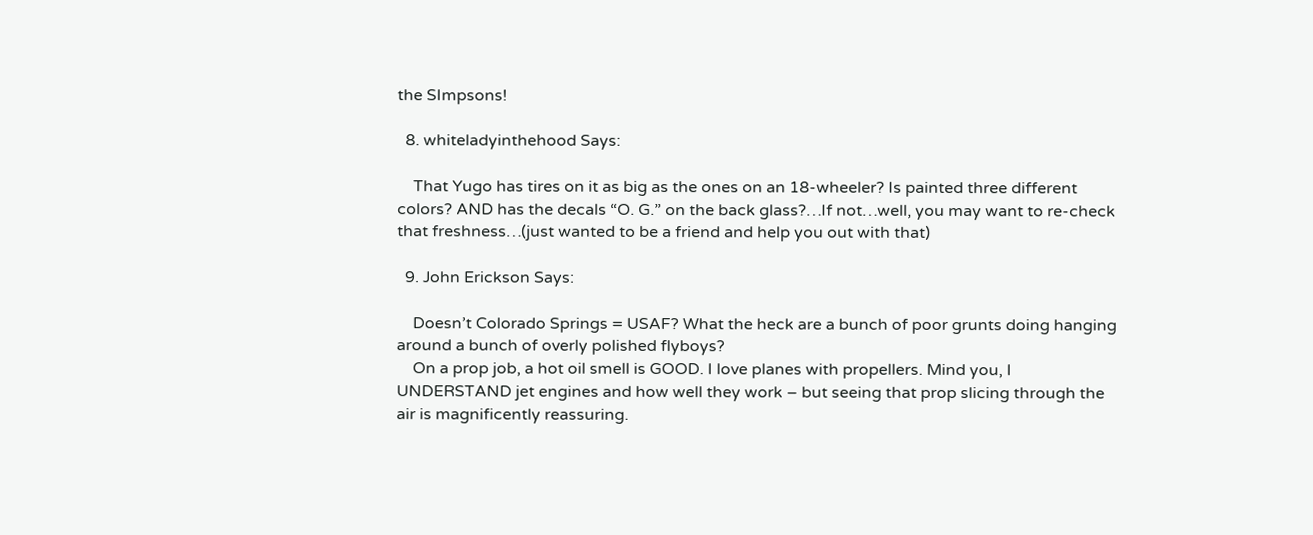the SImpsons!

  8. whiteladyinthehood Says:

    That Yugo has tires on it as big as the ones on an 18-wheeler? Is painted three different colors? AND has the decals “O. G.” on the back glass?…If not…well, you may want to re-check that freshness…(just wanted to be a friend and help you out with that)

  9. John Erickson Says:

    Doesn’t Colorado Springs = USAF? What the heck are a bunch of poor grunts doing hanging around a bunch of overly polished flyboys?
    On a prop job, a hot oil smell is GOOD. I love planes with propellers. Mind you, I UNDERSTAND jet engines and how well they work – but seeing that prop slicing through the air is magnificently reassuring.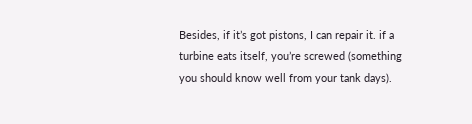Besides, if it’s got pistons, I can repair it. if a turbine eats itself, you’re screwed (something you should know well from your tank days).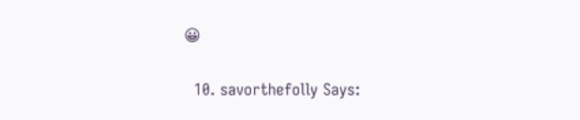😀

  10. savorthefolly Says: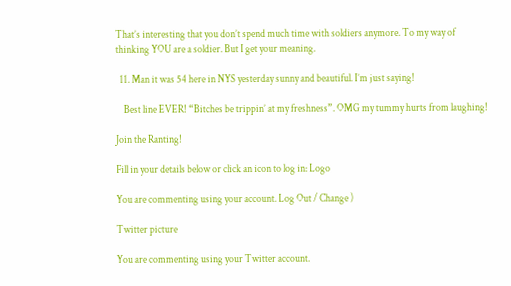That’s interesting that you don’t spend much time with soldiers anymore. To my way of thinking YOU are a soldier. But I get your meaning.

  11. Man it was 54 here in NYS yesterday sunny and beautiful. I’m just saying!

    Best line EVER! “Bitches be trippin’ at my freshness”. OMG my tummy hurts from laughing!

Join the Ranting!

Fill in your details below or click an icon to log in: Logo

You are commenting using your account. Log Out / Change )

Twitter picture

You are commenting using your Twitter account.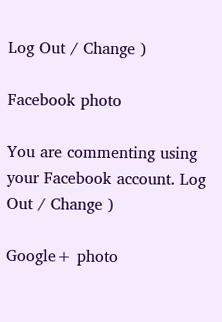Log Out / Change )

Facebook photo

You are commenting using your Facebook account. Log Out / Change )

Google+ photo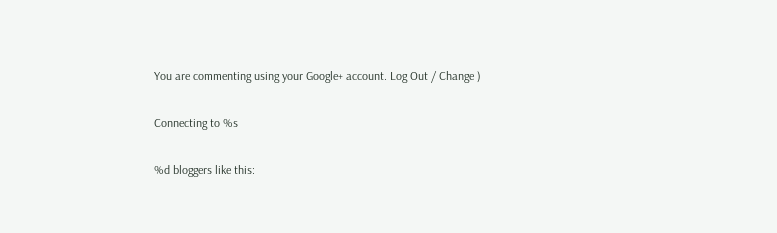You are commenting using your Google+ account. Log Out / Change )

Connecting to %s

%d bloggers like this: